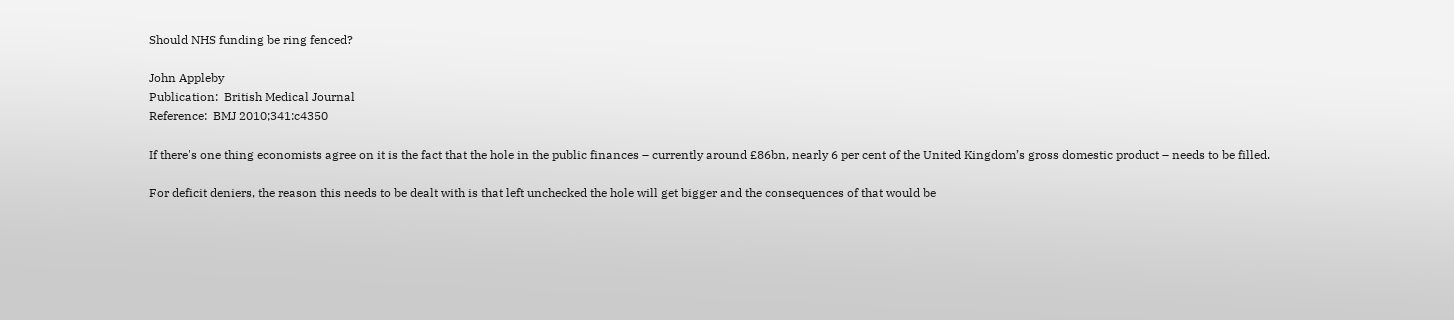Should NHS funding be ring fenced?

John Appleby
Publication:  British Medical Journal
Reference:  BMJ 2010;341:c4350

If there's one thing economists agree on it is the fact that the hole in the public finances – currently around £86bn, nearly 6 per cent of the United Kingdom’s gross domestic product – needs to be filled.

For deficit deniers, the reason this needs to be dealt with is that left unchecked the hole will get bigger and the consequences of that would be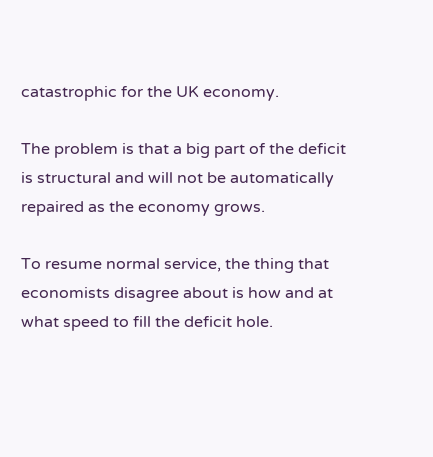catastrophic for the UK economy.

The problem is that a big part of the deficit is structural and will not be automatically repaired as the economy grows.

To resume normal service, the thing that economists disagree about is how and at what speed to fill the deficit hole.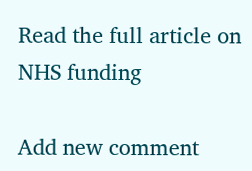Read the full article on NHS funding

Add new comment